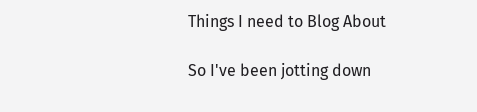Things I need to Blog About

So I've been jotting down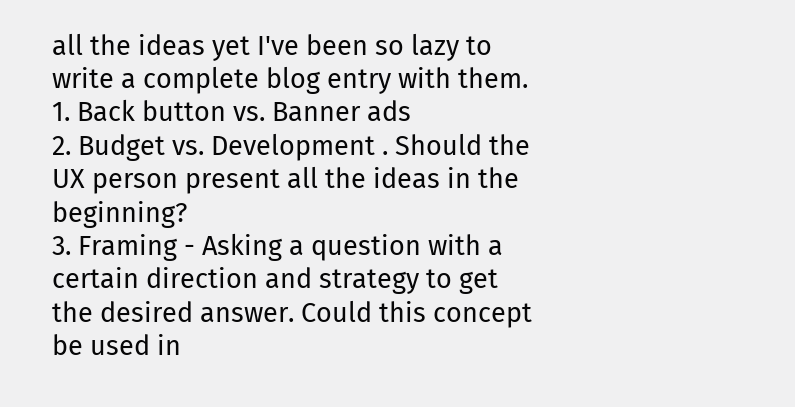all the ideas yet I've been so lazy to write a complete blog entry with them.
1. Back button vs. Banner ads
2. Budget vs. Development . Should the UX person present all the ideas in the beginning?
3. Framing - Asking a question with a certain direction and strategy to get the desired answer. Could this concept be used in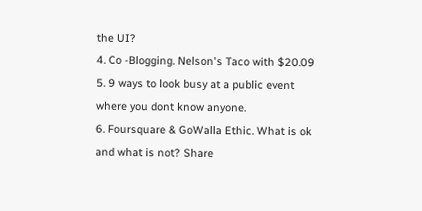the UI?
4. Co -Blogging. Nelson's Taco with $20.09
5. 9 ways to look busy at a public event where you dont know anyone.
6. Foursquare & GoWalla Ethic. What is ok and what is not? Share